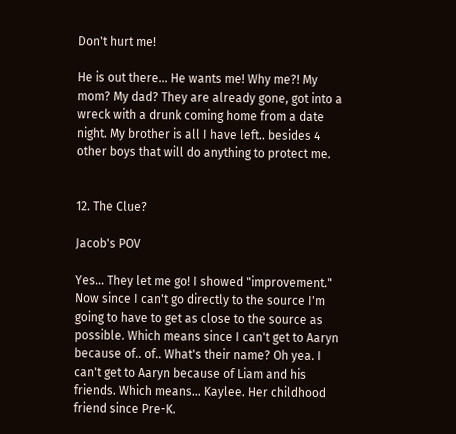Don't hurt me!

He is out there... He wants me! Why me?! My mom? My dad? They are already gone, got into a wreck with a drunk coming home from a date night. My brother is all I have left.. besides 4 other boys that will do anything to protect me.


12. The Clue?

Jacob's POV

Yes... They let me go! I showed "improvement." Now since I can't go directly to the source I'm going to have to get as close to the source as possible. Which means since I can't get to Aaryn because of.. of.. What's their name? Oh yea. I can't get to Aaryn because of Liam and his friends. Which means... Kaylee. Her childhood friend since Pre-K.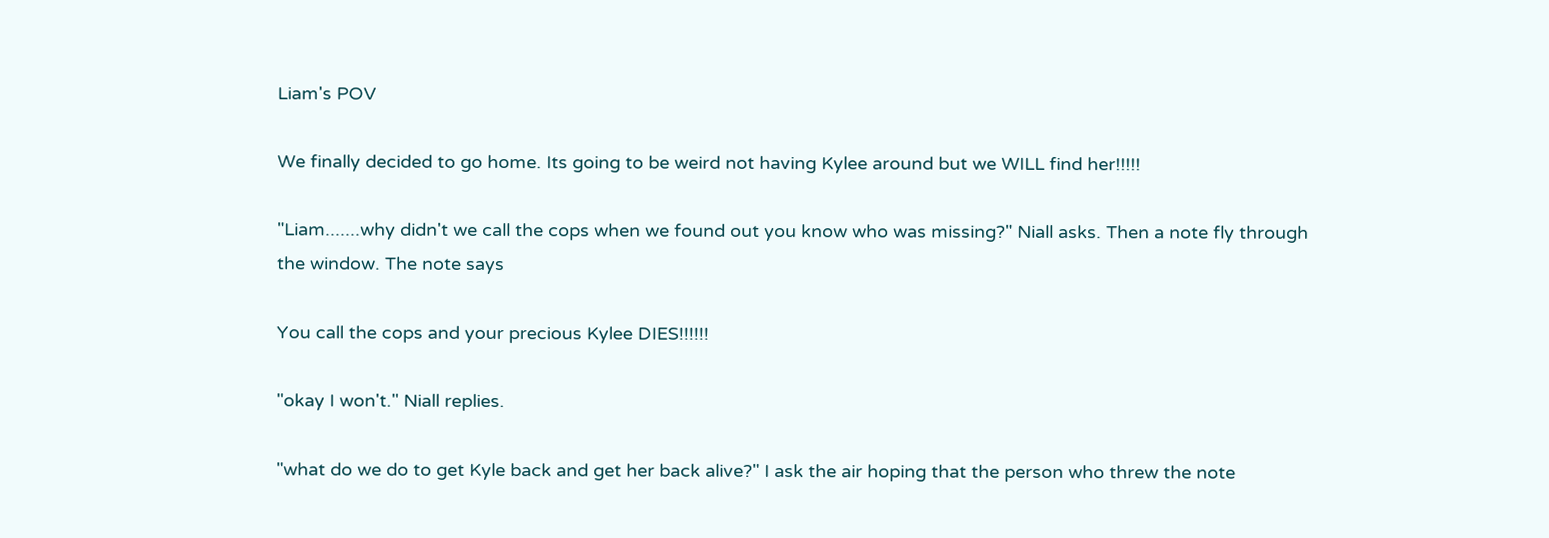Liam's POV

We finally decided to go home. Its going to be weird not having Kylee around but we WILL find her!!!!!

"Liam.......why didn't we call the cops when we found out you know who was missing?" Niall asks. Then a note fly through the window. The note says

You call the cops and your precious Kylee DIES!!!!!!

"okay I won't." Niall replies.

"what do we do to get Kyle back and get her back alive?" I ask the air hoping that the person who threw the note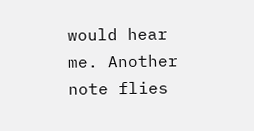would hear me. Another note flies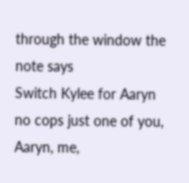through the window the note says
Switch Kylee for Aaryn no cops just one of you, Aaryn, me,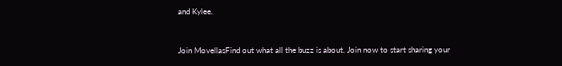and Kylee.


Join MovellasFind out what all the buzz is about. Join now to start sharing your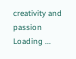creativity and passion
Loading ...